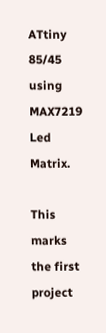ATtiny 85/45 using MAX7219 Led Matrix.

This marks the first project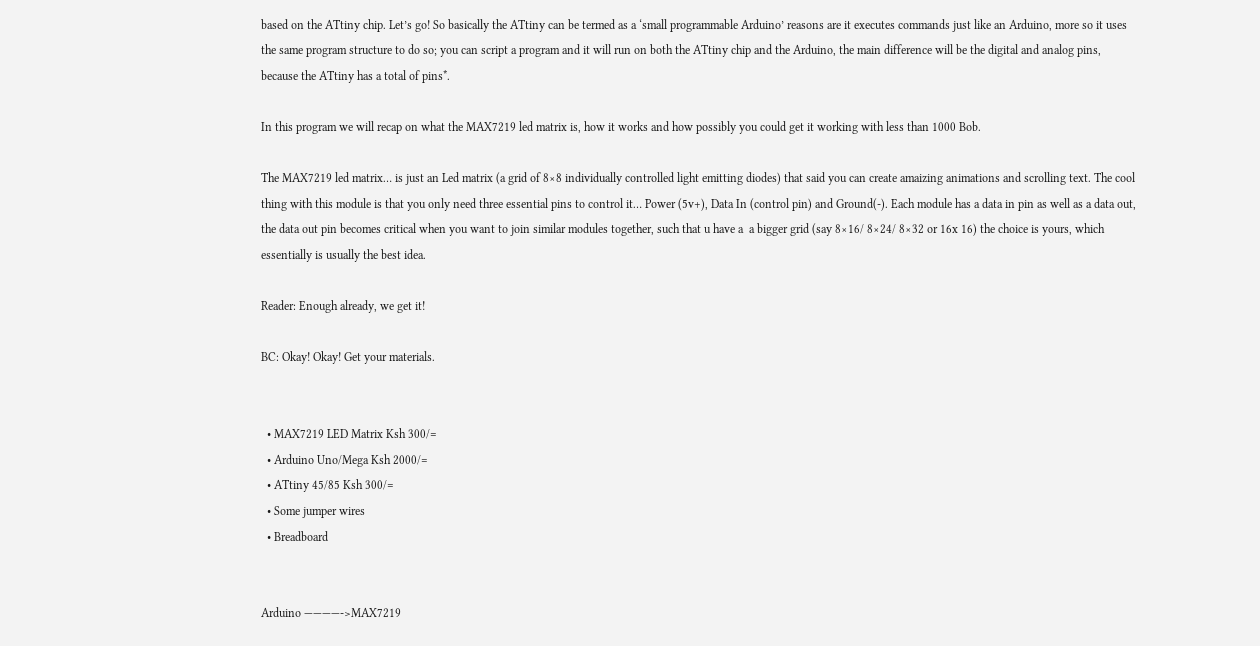based on the ATtiny chip. Let’s go! So basically the ATtiny can be termed as a ‘small programmable Arduino’ reasons are it executes commands just like an Arduino, more so it uses the same program structure to do so; you can script a program and it will run on both the ATtiny chip and the Arduino, the main difference will be the digital and analog pins, because the ATtiny has a total of pins*.

In this program we will recap on what the MAX7219 led matrix is, how it works and how possibly you could get it working with less than 1000 Bob.

The MAX7219 led matrix… is just an Led matrix (a grid of 8×8 individually controlled light emitting diodes) that said you can create amaizing animations and scrolling text. The cool thing with this module is that you only need three essential pins to control it… Power (5v+), Data In (control pin) and Ground(-). Each module has a data in pin as well as a data out, the data out pin becomes critical when you want to join similar modules together, such that u have a  a bigger grid (say 8×16/ 8×24/ 8×32 or 16x 16) the choice is yours, which essentially is usually the best idea.

Reader: Enough already, we get it!

BC: Okay! Okay! Get your materials.


  • MAX7219 LED Matrix Ksh 300/=
  • Arduino Uno/Mega Ksh 2000/=
  • ATtiny 45/85 Ksh 300/=
  • Some jumper wires
  • Breadboard


Arduino ————->MAX7219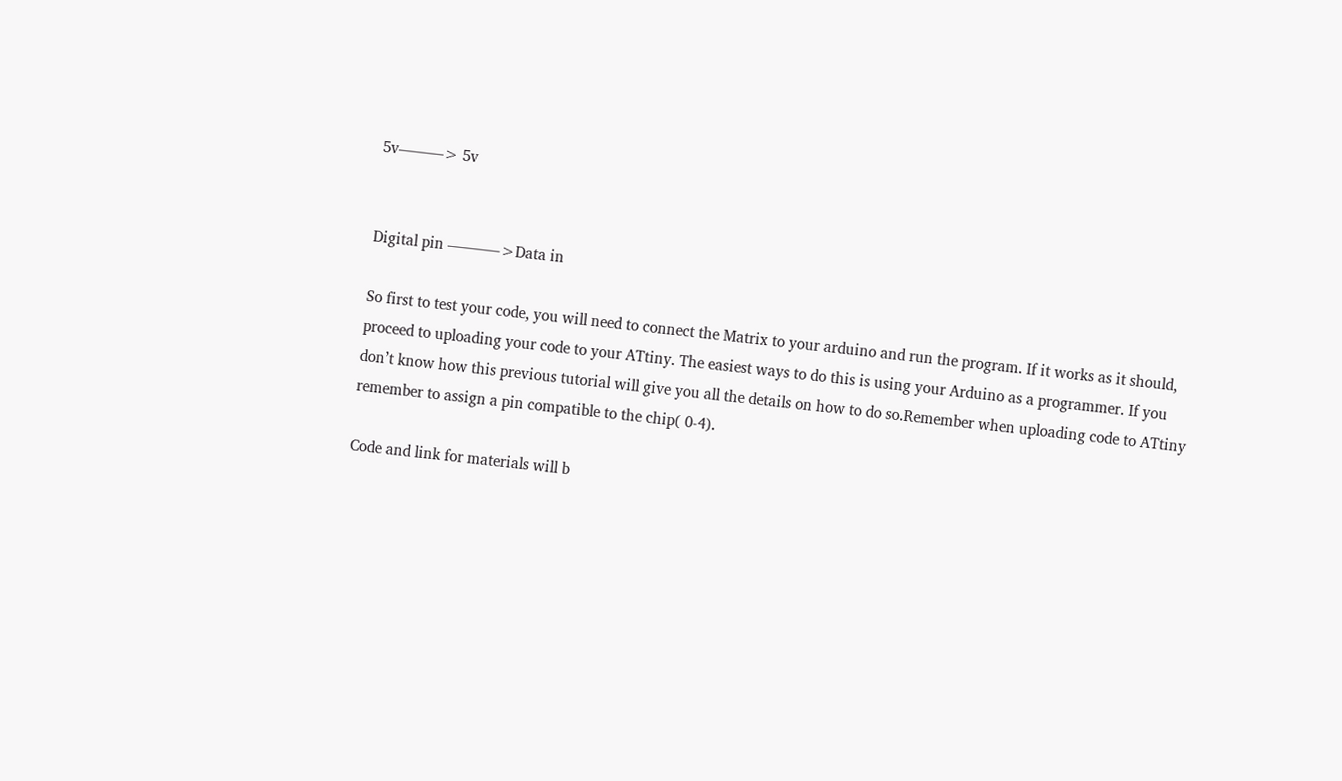5v———> 5v


Digital pin ———–>Data in

So first to test your code, you will need to connect the Matrix to your arduino and run the program. If it works as it should, proceed to uploading your code to your ATtiny. The easiest ways to do this is using your Arduino as a programmer. If you don’t know how this previous tutorial will give you all the details on how to do so.Remember when uploading code to ATtiny remember to assign a pin compatible to the chip( 0-4).

Code and link for materials will b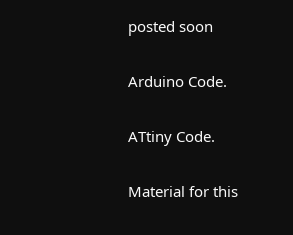posted soon

Arduino Code.

ATtiny Code.

Material for this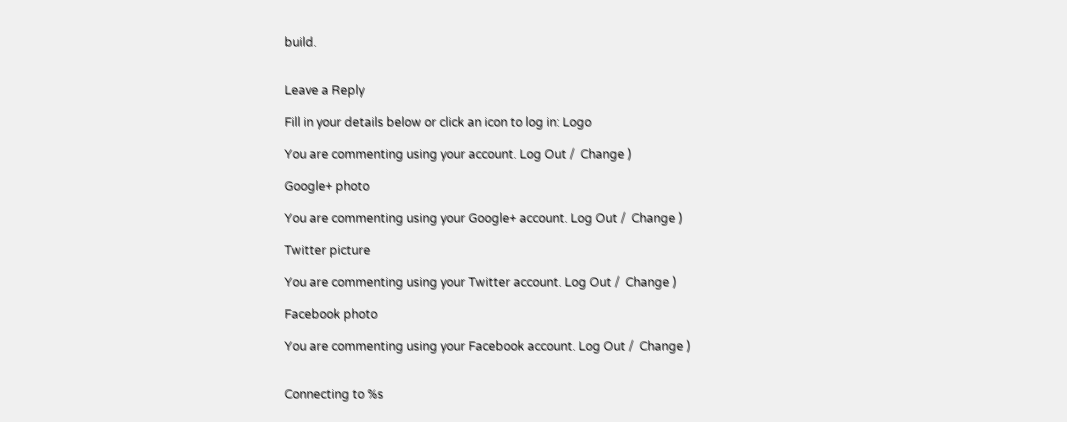build.


Leave a Reply

Fill in your details below or click an icon to log in: Logo

You are commenting using your account. Log Out /  Change )

Google+ photo

You are commenting using your Google+ account. Log Out /  Change )

Twitter picture

You are commenting using your Twitter account. Log Out /  Change )

Facebook photo

You are commenting using your Facebook account. Log Out /  Change )


Connecting to %s